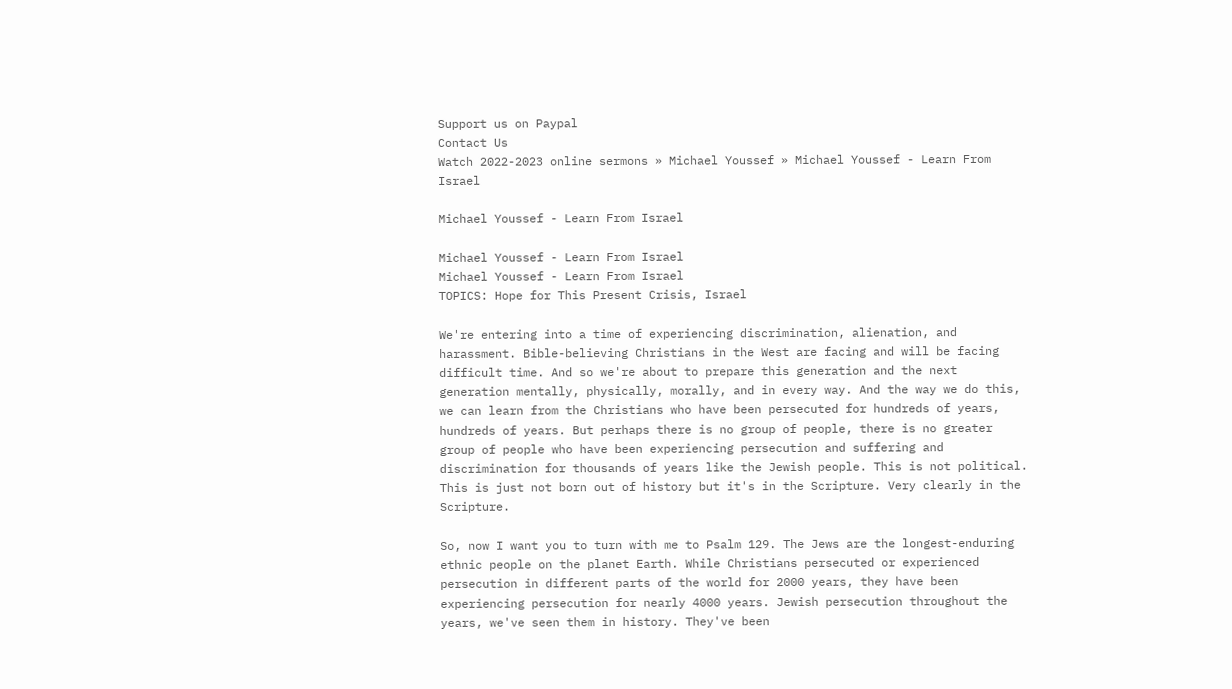Support us on Paypal
Contact Us
Watch 2022-2023 online sermons » Michael Youssef » Michael Youssef - Learn From Israel

Michael Youssef - Learn From Israel

Michael Youssef - Learn From Israel
Michael Youssef - Learn From Israel
TOPICS: Hope for This Present Crisis, Israel

We're entering into a time of experiencing discrimination, alienation, and harassment. Bible-believing Christians in the West are facing and will be facing difficult time. And so we're about to prepare this generation and the next generation mentally, physically, morally, and in every way. And the way we do this, we can learn from the Christians who have been persecuted for hundreds of years, hundreds of years. But perhaps there is no group of people, there is no greater group of people who have been experiencing persecution and suffering and discrimination for thousands of years like the Jewish people. This is not political. This is just not born out of history but it's in the Scripture. Very clearly in the Scripture.

So, now I want you to turn with me to Psalm 129. The Jews are the longest-enduring ethnic people on the planet Earth. While Christians persecuted or experienced persecution in different parts of the world for 2000 years, they have been experiencing persecution for nearly 4000 years. Jewish persecution throughout the years, we've seen them in history. They've been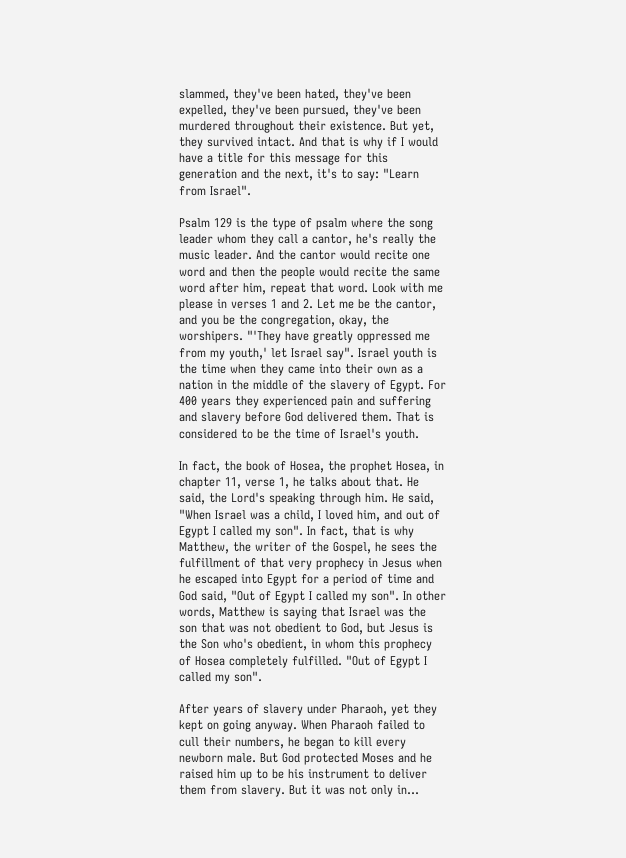slammed, they've been hated, they've been expelled, they've been pursued, they've been murdered throughout their existence. But yet, they survived intact. And that is why if I would have a title for this message for this generation and the next, it's to say: "Learn from Israel".

Psalm 129 is the type of psalm where the song leader whom they call a cantor, he's really the music leader. And the cantor would recite one word and then the people would recite the same word after him, repeat that word. Look with me please in verses 1 and 2. Let me be the cantor, and you be the congregation, okay, the worshipers. "'They have greatly oppressed me from my youth,' let Israel say". Israel youth is the time when they came into their own as a nation in the middle of the slavery of Egypt. For 400 years they experienced pain and suffering and slavery before God delivered them. That is considered to be the time of Israel's youth.

In fact, the book of Hosea, the prophet Hosea, in chapter 11, verse 1, he talks about that. He said, the Lord's speaking through him. He said, "When Israel was a child, I loved him, and out of Egypt I called my son". In fact, that is why Matthew, the writer of the Gospel, he sees the fulfillment of that very prophecy in Jesus when he escaped into Egypt for a period of time and God said, "Out of Egypt I called my son". In other words, Matthew is saying that Israel was the son that was not obedient to God, but Jesus is the Son who's obedient, in whom this prophecy of Hosea completely fulfilled. "Out of Egypt I called my son".

After years of slavery under Pharaoh, yet they kept on going anyway. When Pharaoh failed to cull their numbers, he began to kill every newborn male. But God protected Moses and he raised him up to be his instrument to deliver them from slavery. But it was not only in...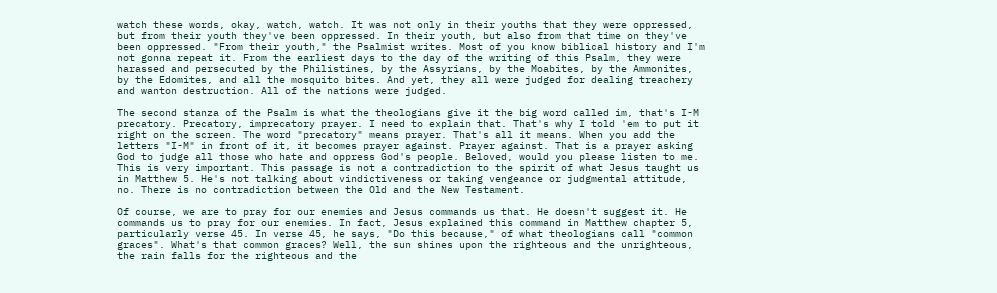watch these words, okay, watch, watch. It was not only in their youths that they were oppressed, but from their youth they've been oppressed. In their youth, but also from that time on they've been oppressed. "From their youth," the Psalmist writes. Most of you know biblical history and I'm not gonna repeat it. From the earliest days to the day of the writing of this Psalm, they were harassed and persecuted by the Philistines, by the Assyrians, by the Moabites, by the Ammonites, by the Edomites, and all the mosquito bites. And yet, they all were judged for dealing treachery and wanton destruction. All of the nations were judged.

The second stanza of the Psalm is what the theologians give it the big word called im, that's I-M precatory. Precatory, imprecatory prayer. I need to explain that. That's why I told 'em to put it right on the screen. The word "precatory" means prayer. That's all it means. When you add the letters "I-M" in front of it, it becomes prayer against. Prayer against. That is a prayer asking God to judge all those who hate and oppress God's people. Beloved, would you please listen to me. This is very important. This passage is not a contradiction to the spirit of what Jesus taught us in Matthew 5. He's not talking about vindictiveness or taking vengeance or judgmental attitude, no. There is no contradiction between the Old and the New Testament.

Of course, we are to pray for our enemies and Jesus commands us that. He doesn't suggest it. He commands us to pray for our enemies. In fact, Jesus explained this command in Matthew chapter 5, particularly verse 45. In verse 45, he says, "Do this because," of what theologians call "common graces". What's that common graces? Well, the sun shines upon the righteous and the unrighteous, the rain falls for the righteous and the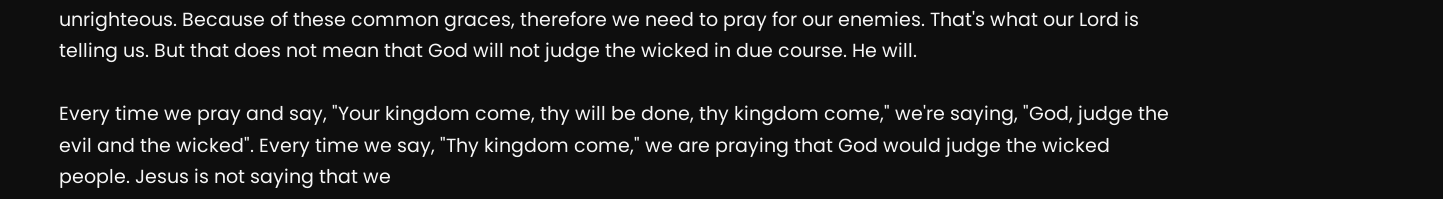unrighteous. Because of these common graces, therefore we need to pray for our enemies. That's what our Lord is telling us. But that does not mean that God will not judge the wicked in due course. He will.

Every time we pray and say, "Your kingdom come, thy will be done, thy kingdom come," we're saying, "God, judge the evil and the wicked". Every time we say, "Thy kingdom come," we are praying that God would judge the wicked people. Jesus is not saying that we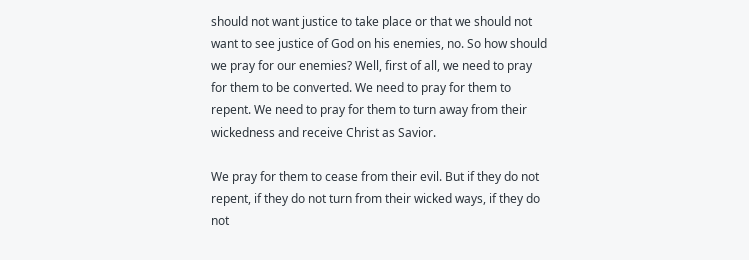should not want justice to take place or that we should not want to see justice of God on his enemies, no. So how should we pray for our enemies? Well, first of all, we need to pray for them to be converted. We need to pray for them to repent. We need to pray for them to turn away from their wickedness and receive Christ as Savior.

We pray for them to cease from their evil. But if they do not repent, if they do not turn from their wicked ways, if they do not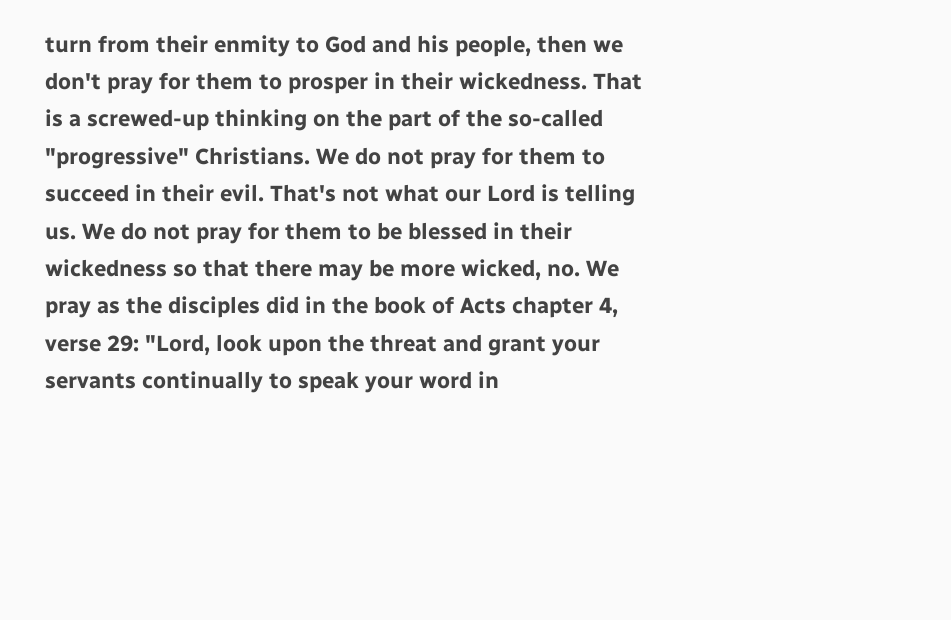turn from their enmity to God and his people, then we don't pray for them to prosper in their wickedness. That is a screwed-up thinking on the part of the so-called "progressive" Christians. We do not pray for them to succeed in their evil. That's not what our Lord is telling us. We do not pray for them to be blessed in their wickedness so that there may be more wicked, no. We pray as the disciples did in the book of Acts chapter 4, verse 29: "Lord, look upon the threat and grant your servants continually to speak your word in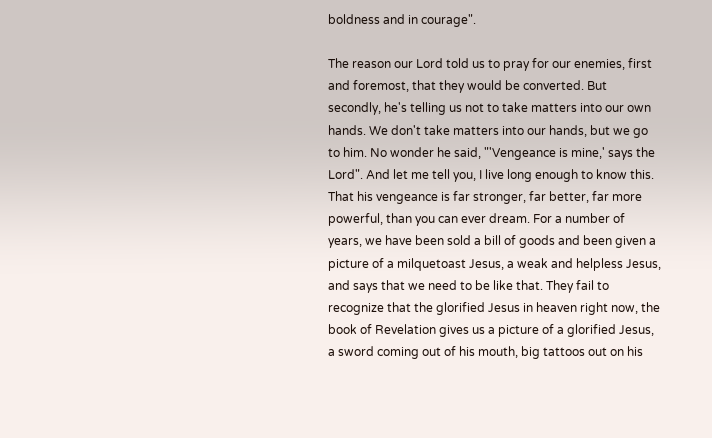boldness and in courage".

The reason our Lord told us to pray for our enemies, first and foremost, that they would be converted. But secondly, he's telling us not to take matters into our own hands. We don't take matters into our hands, but we go to him. No wonder he said, "'Vengeance is mine,' says the Lord". And let me tell you, I live long enough to know this. That his vengeance is far stronger, far better, far more powerful, than you can ever dream. For a number of years, we have been sold a bill of goods and been given a picture of a milquetoast Jesus, a weak and helpless Jesus, and says that we need to be like that. They fail to recognize that the glorified Jesus in heaven right now, the book of Revelation gives us a picture of a glorified Jesus, a sword coming out of his mouth, big tattoos out on his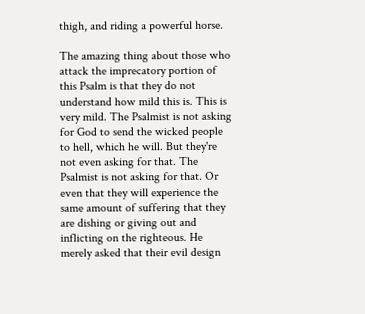thigh, and riding a powerful horse.

The amazing thing about those who attack the imprecatory portion of this Psalm is that they do not understand how mild this is. This is very mild. The Psalmist is not asking for God to send the wicked people to hell, which he will. But they're not even asking for that. The Psalmist is not asking for that. Or even that they will experience the same amount of suffering that they are dishing or giving out and inflicting on the righteous. He merely asked that their evil design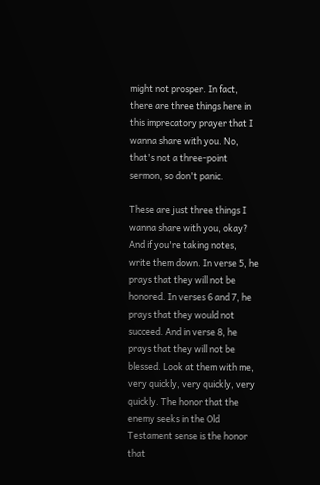might not prosper. In fact, there are three things here in this imprecatory prayer that I wanna share with you. No, that's not a three-point sermon, so don't panic.

These are just three things I wanna share with you, okay? And if you're taking notes, write them down. In verse 5, he prays that they will not be honored. In verses 6 and 7, he prays that they would not succeed. And in verse 8, he prays that they will not be blessed. Look at them with me, very quickly, very quickly, very quickly. The honor that the enemy seeks in the Old Testament sense is the honor that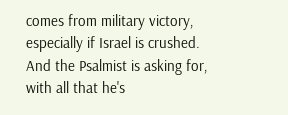comes from military victory, especially if Israel is crushed. And the Psalmist is asking for, with all that he's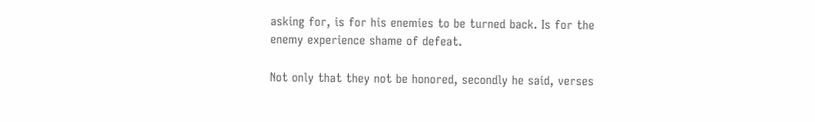asking for, is for his enemies to be turned back. Is for the enemy experience shame of defeat.

Not only that they not be honored, secondly he said, verses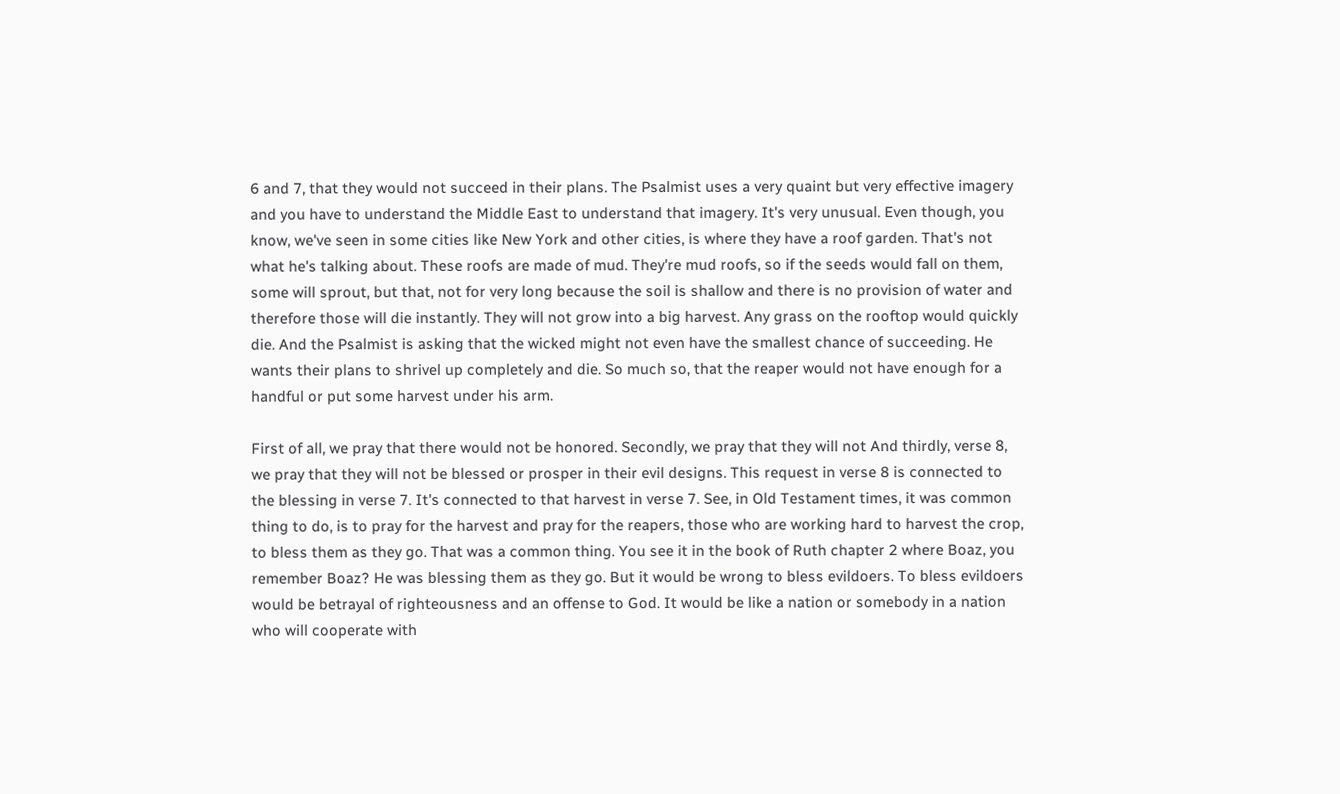6 and 7, that they would not succeed in their plans. The Psalmist uses a very quaint but very effective imagery and you have to understand the Middle East to understand that imagery. It's very unusual. Even though, you know, we've seen in some cities like New York and other cities, is where they have a roof garden. That's not what he's talking about. These roofs are made of mud. They're mud roofs, so if the seeds would fall on them, some will sprout, but that, not for very long because the soil is shallow and there is no provision of water and therefore those will die instantly. They will not grow into a big harvest. Any grass on the rooftop would quickly die. And the Psalmist is asking that the wicked might not even have the smallest chance of succeeding. He wants their plans to shrivel up completely and die. So much so, that the reaper would not have enough for a handful or put some harvest under his arm.

First of all, we pray that there would not be honored. Secondly, we pray that they will not And thirdly, verse 8, we pray that they will not be blessed or prosper in their evil designs. This request in verse 8 is connected to the blessing in verse 7. It's connected to that harvest in verse 7. See, in Old Testament times, it was common thing to do, is to pray for the harvest and pray for the reapers, those who are working hard to harvest the crop, to bless them as they go. That was a common thing. You see it in the book of Ruth chapter 2 where Boaz, you remember Boaz? He was blessing them as they go. But it would be wrong to bless evildoers. To bless evildoers would be betrayal of righteousness and an offense to God. It would be like a nation or somebody in a nation who will cooperate with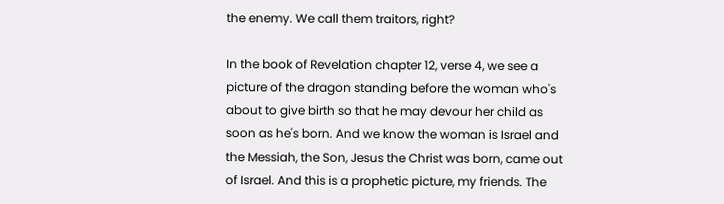the enemy. We call them traitors, right?

In the book of Revelation chapter 12, verse 4, we see a picture of the dragon standing before the woman who's about to give birth so that he may devour her child as soon as he's born. And we know the woman is Israel and the Messiah, the Son, Jesus the Christ was born, came out of Israel. And this is a prophetic picture, my friends. The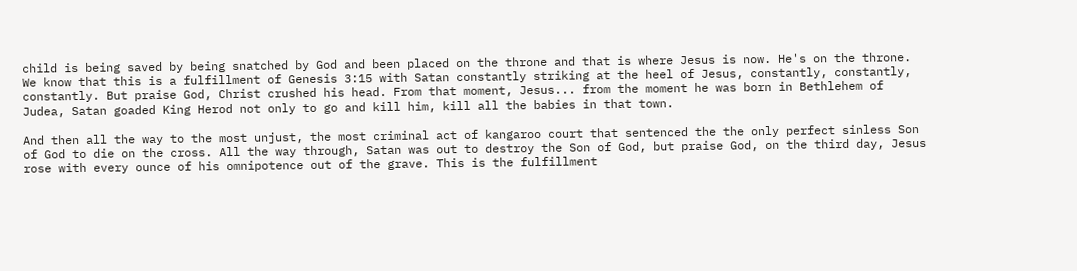child is being saved by being snatched by God and been placed on the throne and that is where Jesus is now. He's on the throne. We know that this is a fulfillment of Genesis 3:15 with Satan constantly striking at the heel of Jesus, constantly, constantly, constantly. But praise God, Christ crushed his head. From that moment, Jesus... from the moment he was born in Bethlehem of Judea, Satan goaded King Herod not only to go and kill him, kill all the babies in that town.

And then all the way to the most unjust, the most criminal act of kangaroo court that sentenced the the only perfect sinless Son of God to die on the cross. All the way through, Satan was out to destroy the Son of God, but praise God, on the third day, Jesus rose with every ounce of his omnipotence out of the grave. This is the fulfillment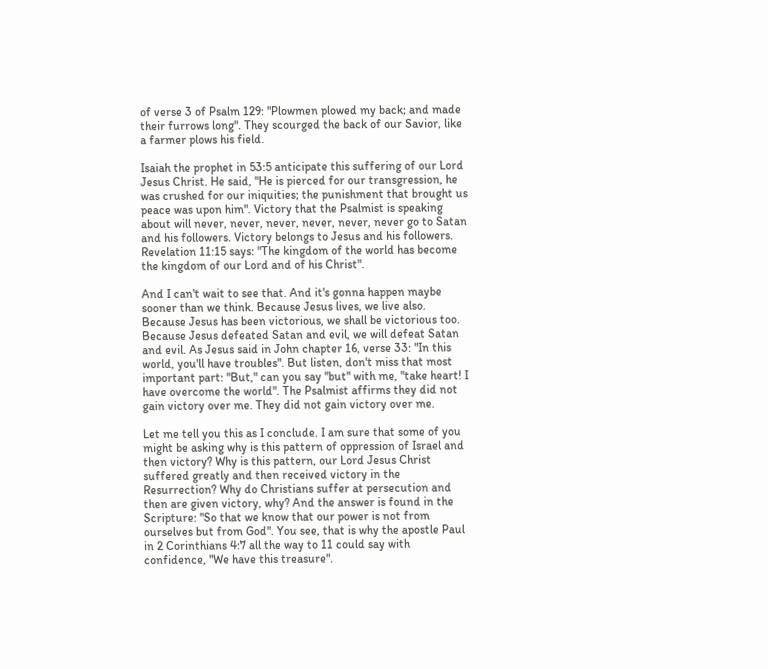of verse 3 of Psalm 129: "Plowmen plowed my back; and made their furrows long". They scourged the back of our Savior, like a farmer plows his field.

Isaiah the prophet in 53:5 anticipate this suffering of our Lord Jesus Christ. He said, "He is pierced for our transgression, he was crushed for our iniquities; the punishment that brought us peace was upon him". Victory that the Psalmist is speaking about will never, never, never, never, never, never go to Satan and his followers. Victory belongs to Jesus and his followers. Revelation 11:15 says: "The kingdom of the world has become the kingdom of our Lord and of his Christ".

And I can't wait to see that. And it's gonna happen maybe sooner than we think. Because Jesus lives, we live also. Because Jesus has been victorious, we shall be victorious too. Because Jesus defeated Satan and evil, we will defeat Satan and evil. As Jesus said in John chapter 16, verse 33: "In this world, you'll have troubles". But listen, don't miss that most important part: "But," can you say "but" with me, "take heart! I have overcome the world". The Psalmist affirms they did not gain victory over me. They did not gain victory over me.

Let me tell you this as I conclude. I am sure that some of you might be asking why is this pattern of oppression of Israel and then victory? Why is this pattern, our Lord Jesus Christ suffered greatly and then received victory in the Resurrection? Why do Christians suffer at persecution and then are given victory, why? And the answer is found in the Scripture: "So that we know that our power is not from ourselves but from God". You see, that is why the apostle Paul in 2 Corinthians 4:7 all the way to 11 could say with confidence, "We have this treasure".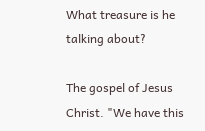What treasure is he talking about?

The gospel of Jesus Christ. "We have this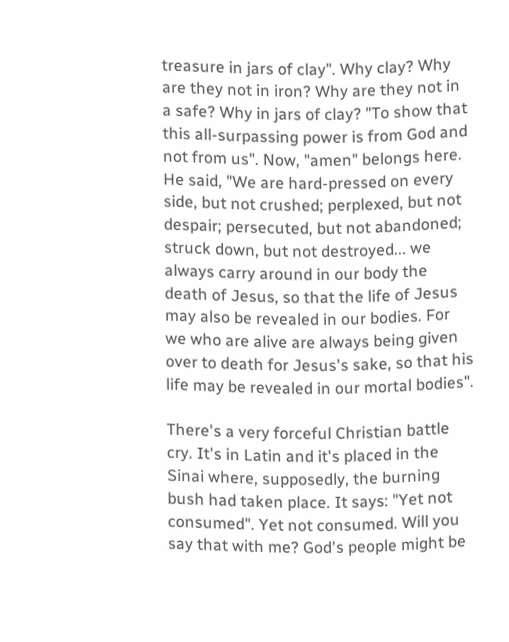treasure in jars of clay". Why clay? Why are they not in iron? Why are they not in a safe? Why in jars of clay? "To show that this all-surpassing power is from God and not from us". Now, "amen" belongs here. He said, "We are hard-pressed on every side, but not crushed; perplexed, but not despair; persecuted, but not abandoned; struck down, but not destroyed... we always carry around in our body the death of Jesus, so that the life of Jesus may also be revealed in our bodies. For we who are alive are always being given over to death for Jesus's sake, so that his life may be revealed in our mortal bodies".

There's a very forceful Christian battle cry. It's in Latin and it's placed in the Sinai where, supposedly, the burning bush had taken place. It says: "Yet not consumed". Yet not consumed. Will you say that with me? God's people might be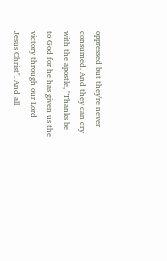oppressed but they're never consumed. And they can cry with the apostle, "Thanks be to God for he has given us the victory through our Lord Jesus Christ". And all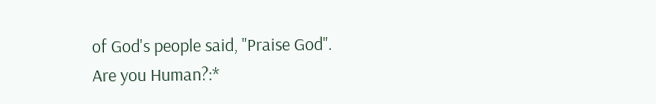of God's people said, "Praise God".
Are you Human?:*